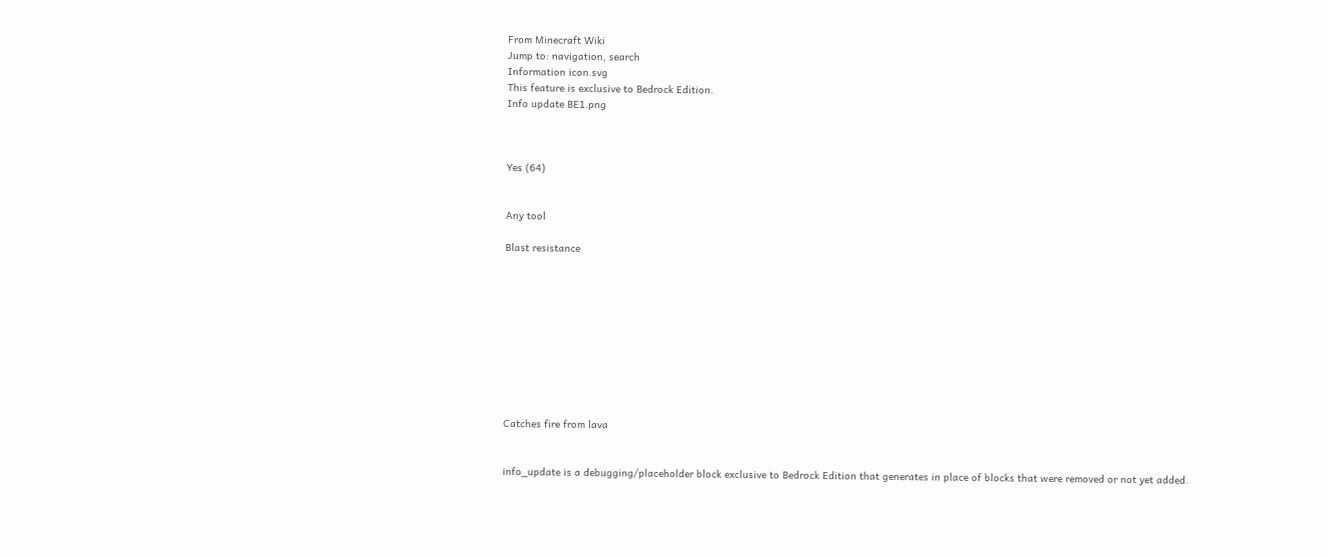From Minecraft Wiki
Jump to: navigation, search
Information icon.svg
This feature is exclusive to Bedrock Edition.
Info update BE1.png



Yes (64)


Any tool

Blast resistance










Catches fire from lava


info_update is a debugging/placeholder block exclusive to Bedrock Edition that generates in place of blocks that were removed or not yet added.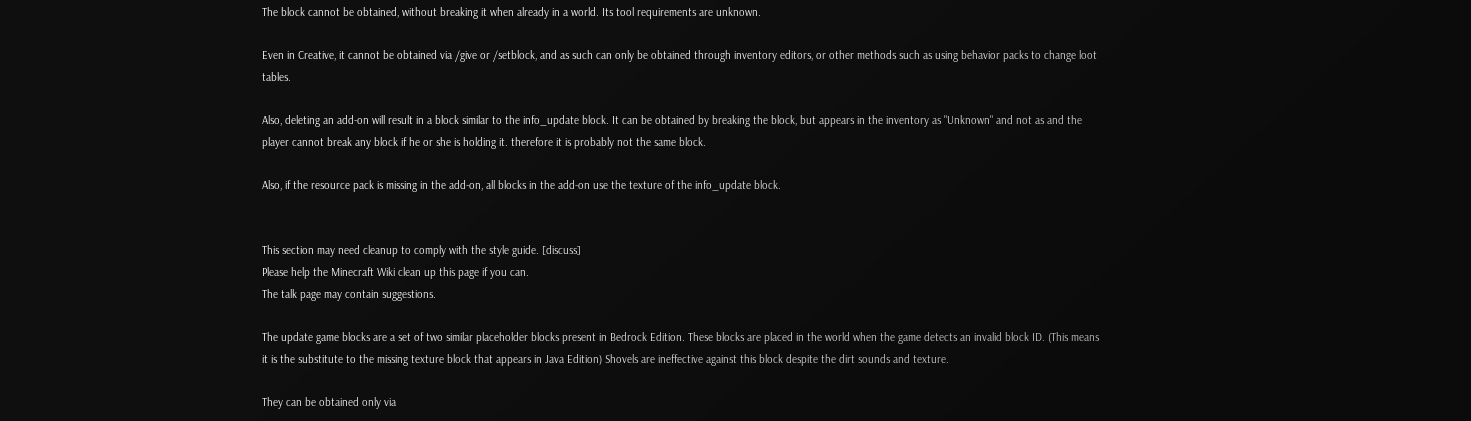The block cannot be obtained, without breaking it when already in a world. Its tool requirements are unknown.

Even in Creative, it cannot be obtained via /give or /setblock, and as such can only be obtained through inventory editors, or other methods such as using behavior packs to change loot tables.

Also, deleting an add-on will result in a block similar to the info_update block. It can be obtained by breaking the block, but appears in the inventory as "Unknown" and not as and the player cannot break any block if he or she is holding it. therefore it is probably not the same block.

Also, if the resource pack is missing in the add-on, all blocks in the add-on use the texture of the info_update block.


This section may need cleanup to comply with the style guide. [discuss]
Please help the Minecraft Wiki clean up this page if you can.
The talk page may contain suggestions.

The update game blocks are a set of two similar placeholder blocks present in Bedrock Edition. These blocks are placed in the world when the game detects an invalid block ID. (This means it is the substitute to the missing texture block that appears in Java Edition) Shovels are ineffective against this block despite the dirt sounds and texture.

They can be obtained only via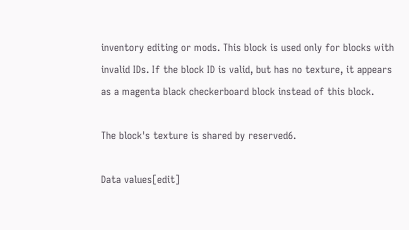inventory editing or mods. This block is used only for blocks with invalid IDs. If the block ID is valid, but has no texture, it appears as a magenta black checkerboard block instead of this block.

The block's texture is shared by reserved6.

Data values[edit]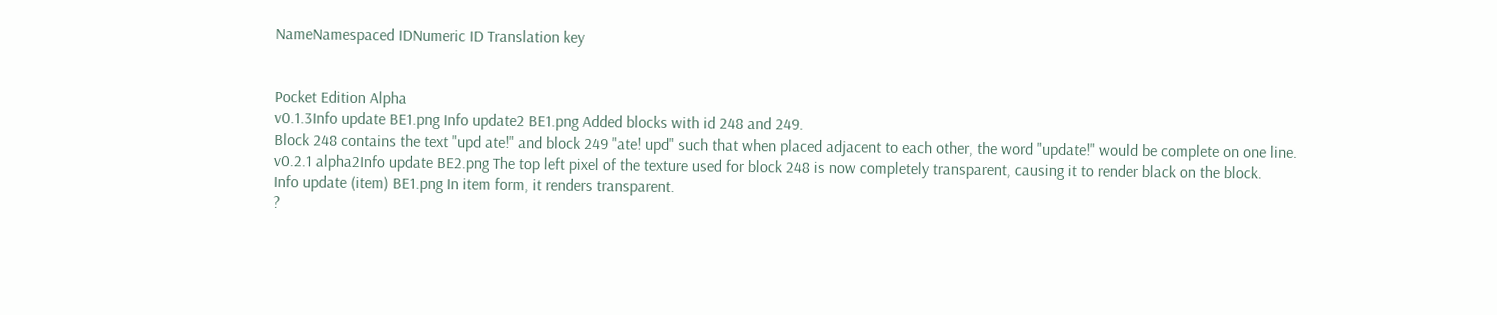NameNamespaced IDNumeric ID Translation key


Pocket Edition Alpha
v0.1.3Info update BE1.png Info update2 BE1.png Added blocks with id 248 and 249.
Block 248 contains the text "upd ate!" and block 249 "ate! upd" such that when placed adjacent to each other, the word "update!" would be complete on one line.
v0.2.1 alpha2Info update BE2.png The top left pixel of the texture used for block 248 is now completely transparent, causing it to render black on the block.
Info update (item) BE1.png In item form, it renders transparent.
?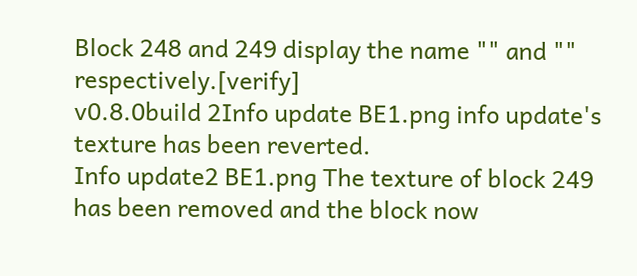Block 248 and 249 display the name "" and "" respectively.[verify]
v0.8.0build 2Info update BE1.png info update's texture has been reverted.
Info update2 BE1.png The texture of block 249 has been removed and the block now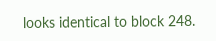looks identical to block 248.